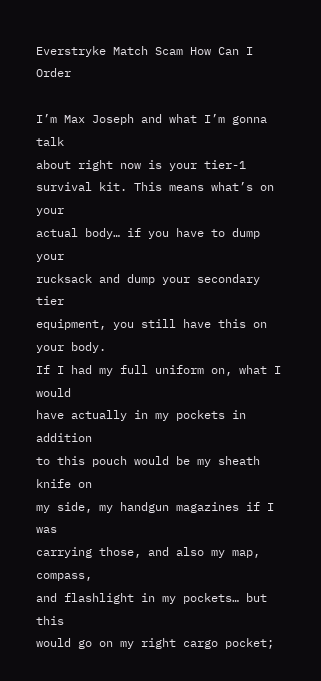Everstryke Match Scam How Can I Order

I’m Max Joseph and what I’m gonna talk
about right now is your tier-1
survival kit. This means what’s on your
actual body… if you have to dump your
rucksack and dump your secondary tier
equipment, you still have this on your body.
If I had my full uniform on, what I would
have actually in my pockets in addition
to this pouch would be my sheath knife on
my side, my handgun magazines if I was
carrying those, and also my map, compass,
and flashlight in my pockets… but this
would go on my right cargo pocket;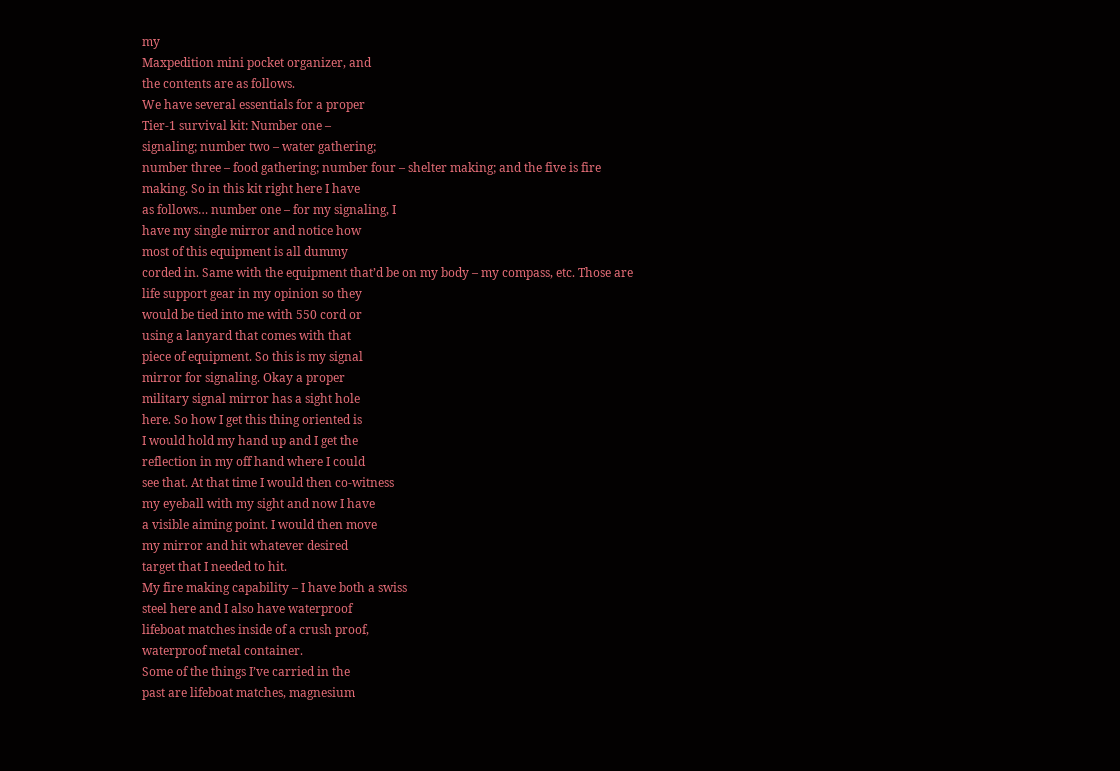my
Maxpedition mini pocket organizer, and
the contents are as follows.
We have several essentials for a proper
Tier-1 survival kit: Number one –
signaling; number two – water gathering;
number three – food gathering; number four – shelter making; and the five is fire
making. So in this kit right here I have
as follows… number one – for my signaling, I
have my single mirror and notice how
most of this equipment is all dummy
corded in. Same with the equipment that’d be on my body – my compass, etc. Those are
life support gear in my opinion so they
would be tied into me with 550 cord or
using a lanyard that comes with that
piece of equipment. So this is my signal
mirror for signaling. Okay a proper
military signal mirror has a sight hole
here. So how I get this thing oriented is
I would hold my hand up and I get the
reflection in my off hand where I could
see that. At that time I would then co-witness
my eyeball with my sight and now I have
a visible aiming point. I would then move
my mirror and hit whatever desired
target that I needed to hit.
My fire making capability – I have both a swiss
steel here and I also have waterproof
lifeboat matches inside of a crush proof,
waterproof metal container.
Some of the things I’ve carried in the
past are lifeboat matches, magnesium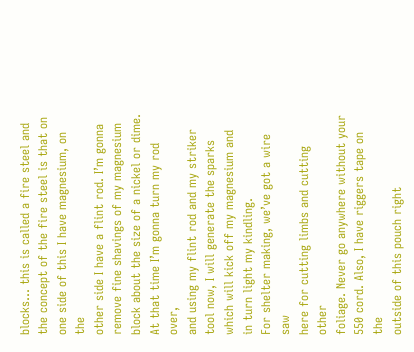blocks… this is called a fire steel and
the concept of the fire steel is that on
one side of this I have magnesium, on the
other side I have a flint rod. I’m gonna
remove fine shavings of my magnesium
block about the size of a nickel or dime.
At that time I’m gonna turn my rod over,
and using my flint rod and my striker
tool now, I will generate the sparks
which will kick off my magnesium and
in turn light my kindling.
For shelter making, we’ve got a wire saw
here for cutting limbs and cutting other
foliage. Never go anywhere without your
550 cord. Also, I have riggers tape on the
outside of this pouch right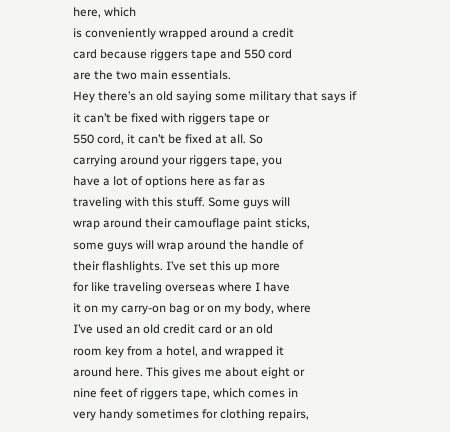here, which
is conveniently wrapped around a credit
card because riggers tape and 550 cord
are the two main essentials.
Hey there’s an old saying some military that says if
it can’t be fixed with riggers tape or
550 cord, it can’t be fixed at all. So
carrying around your riggers tape, you
have a lot of options here as far as
traveling with this stuff. Some guys will
wrap around their camouflage paint sticks,
some guys will wrap around the handle of
their flashlights. I’ve set this up more
for like traveling overseas where I have
it on my carry-on bag or on my body, where
I’ve used an old credit card or an old
room key from a hotel, and wrapped it
around here. This gives me about eight or
nine feet of riggers tape, which comes in
very handy sometimes for clothing repairs,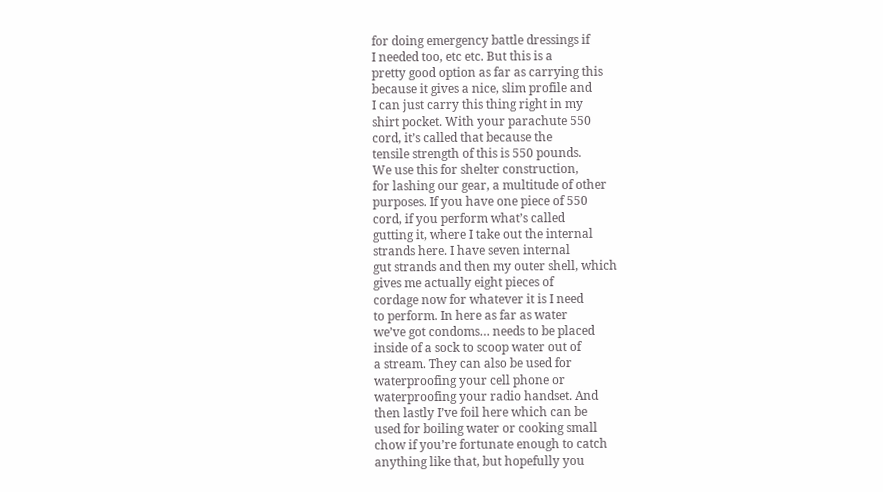for doing emergency battle dressings if
I needed too, etc etc. But this is a
pretty good option as far as carrying this
because it gives a nice, slim profile and
I can just carry this thing right in my
shirt pocket. With your parachute 550
cord, it’s called that because the
tensile strength of this is 550 pounds.
We use this for shelter construction,
for lashing our gear, a multitude of other
purposes. If you have one piece of 550
cord, if you perform what’s called
gutting it, where I take out the internal
strands here. I have seven internal
gut strands and then my outer shell, which
gives me actually eight pieces of
cordage now for whatever it is I need
to perform. In here as far as water
we’ve got condoms… needs to be placed
inside of a sock to scoop water out of
a stream. They can also be used for
waterproofing your cell phone or
waterproofing your radio handset. And
then lastly I’ve foil here which can be
used for boiling water or cooking small
chow if you’re fortunate enough to catch
anything like that, but hopefully you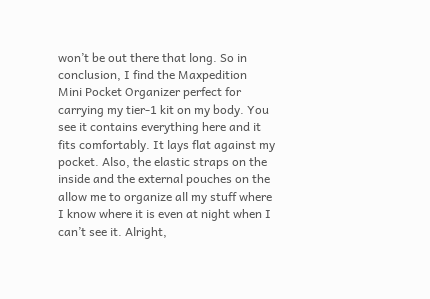won’t be out there that long. So in conclusion, I find the Maxpedition
Mini Pocket Organizer perfect for
carrying my tier-1 kit on my body. You
see it contains everything here and it
fits comfortably. It lays flat against my
pocket. Also, the elastic straps on the
inside and the external pouches on the
allow me to organize all my stuff where
I know where it is even at night when I
can’t see it. Alright,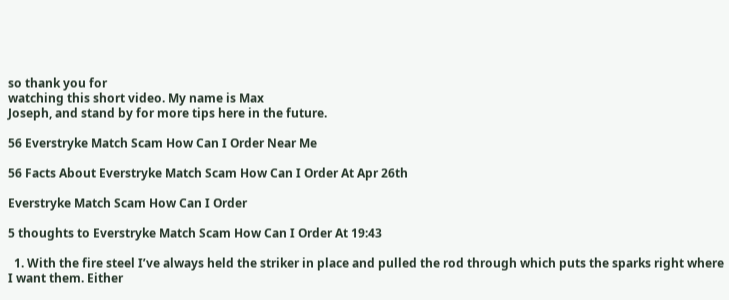so thank you for
watching this short video. My name is Max
Joseph, and stand by for more tips here in the future.

56 Everstryke Match Scam How Can I Order Near Me

56 Facts About Everstryke Match Scam How Can I Order At Apr 26th

Everstryke Match Scam How Can I Order

5 thoughts to Everstryke Match Scam How Can I Order At 19:43

  1. With the fire steel I’ve always held the striker in place and pulled the rod through which puts the sparks right where I want them. Either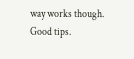way works though. Good tips.